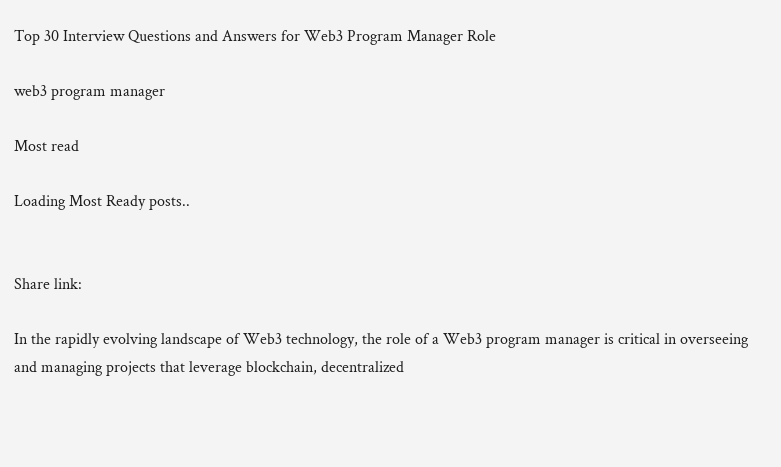Top 30 Interview Questions and Answers for Web3 Program Manager Role

web3 program manager

Most read

Loading Most Ready posts..


Share link:

In the rapidly evolving landscape of Web3 technology, the role of a Web3 program manager is critical in overseeing and managing projects that leverage blockchain, decentralized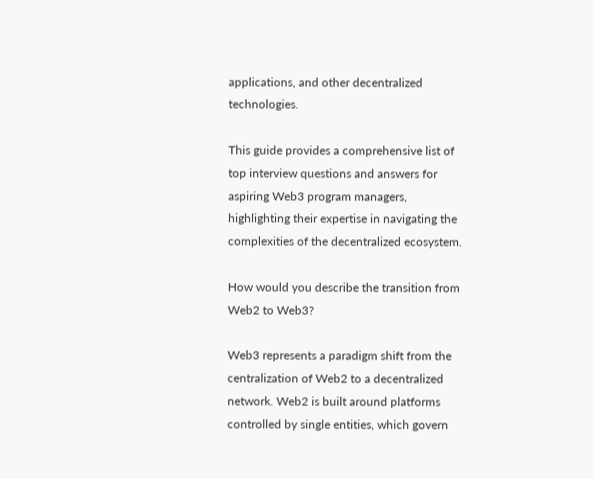applications, and other decentralized technologies.

This guide provides a comprehensive list of top interview questions and answers for aspiring Web3 program managers, highlighting their expertise in navigating the complexities of the decentralized ecosystem.

How would you describe the transition from Web2 to Web3?

Web3 represents a paradigm shift from the centralization of Web2 to a decentralized network. Web2 is built around platforms controlled by single entities, which govern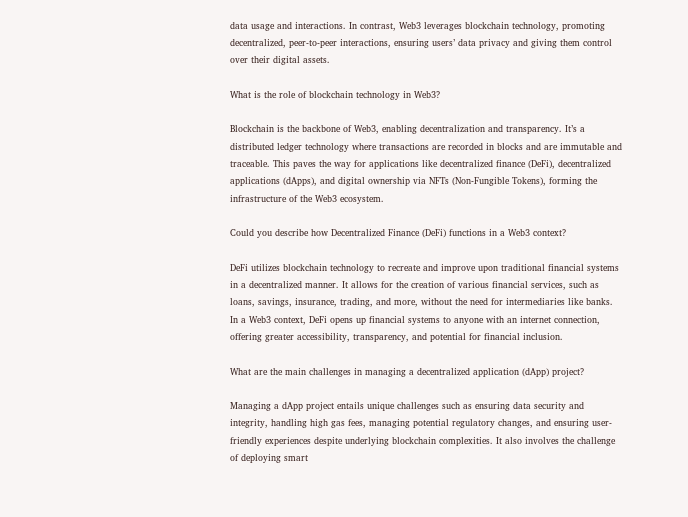data usage and interactions. In contrast, Web3 leverages blockchain technology, promoting decentralized, peer-to-peer interactions, ensuring users’ data privacy and giving them control over their digital assets.

What is the role of blockchain technology in Web3?

Blockchain is the backbone of Web3, enabling decentralization and transparency. It’s a distributed ledger technology where transactions are recorded in blocks and are immutable and traceable. This paves the way for applications like decentralized finance (DeFi), decentralized applications (dApps), and digital ownership via NFTs (Non-Fungible Tokens), forming the infrastructure of the Web3 ecosystem.

Could you describe how Decentralized Finance (DeFi) functions in a Web3 context?

DeFi utilizes blockchain technology to recreate and improve upon traditional financial systems in a decentralized manner. It allows for the creation of various financial services, such as loans, savings, insurance, trading, and more, without the need for intermediaries like banks. In a Web3 context, DeFi opens up financial systems to anyone with an internet connection, offering greater accessibility, transparency, and potential for financial inclusion.

What are the main challenges in managing a decentralized application (dApp) project?

Managing a dApp project entails unique challenges such as ensuring data security and integrity, handling high gas fees, managing potential regulatory changes, and ensuring user-friendly experiences despite underlying blockchain complexities. It also involves the challenge of deploying smart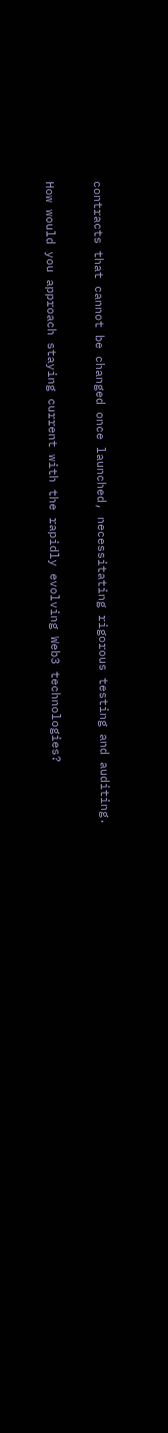contracts that cannot be changed once launched, necessitating rigorous testing and auditing.

How would you approach staying current with the rapidly evolving Web3 technologies?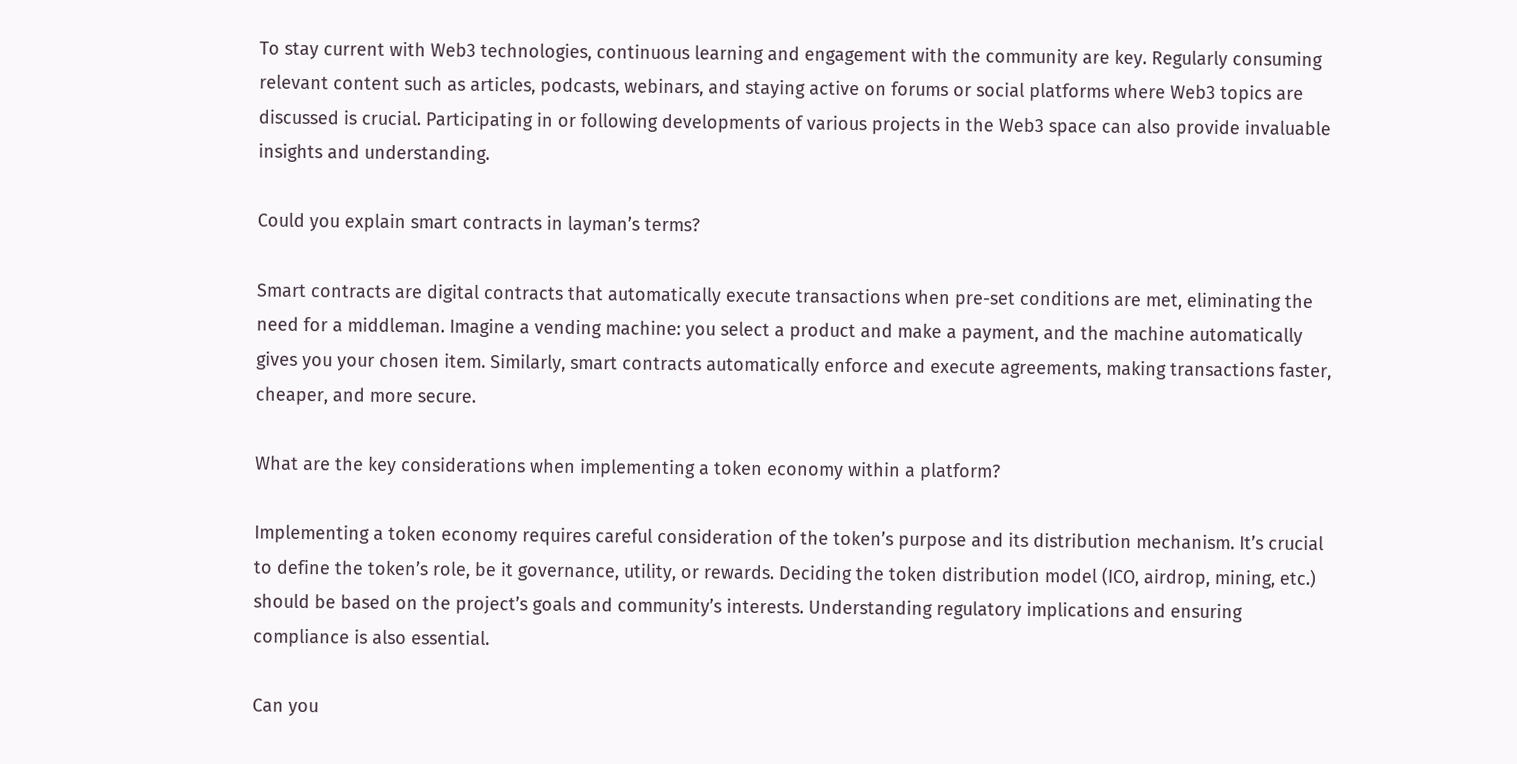To stay current with Web3 technologies, continuous learning and engagement with the community are key. Regularly consuming relevant content such as articles, podcasts, webinars, and staying active on forums or social platforms where Web3 topics are discussed is crucial. Participating in or following developments of various projects in the Web3 space can also provide invaluable insights and understanding.

Could you explain smart contracts in layman’s terms?

Smart contracts are digital contracts that automatically execute transactions when pre-set conditions are met, eliminating the need for a middleman. Imagine a vending machine: you select a product and make a payment, and the machine automatically gives you your chosen item. Similarly, smart contracts automatically enforce and execute agreements, making transactions faster, cheaper, and more secure.

What are the key considerations when implementing a token economy within a platform?

Implementing a token economy requires careful consideration of the token’s purpose and its distribution mechanism. It’s crucial to define the token’s role, be it governance, utility, or rewards. Deciding the token distribution model (ICO, airdrop, mining, etc.) should be based on the project’s goals and community’s interests. Understanding regulatory implications and ensuring compliance is also essential.

Can you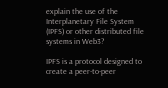explain the use of the Interplanetary File System (IPFS) or other distributed file systems in Web3?

IPFS is a protocol designed to create a peer-to-peer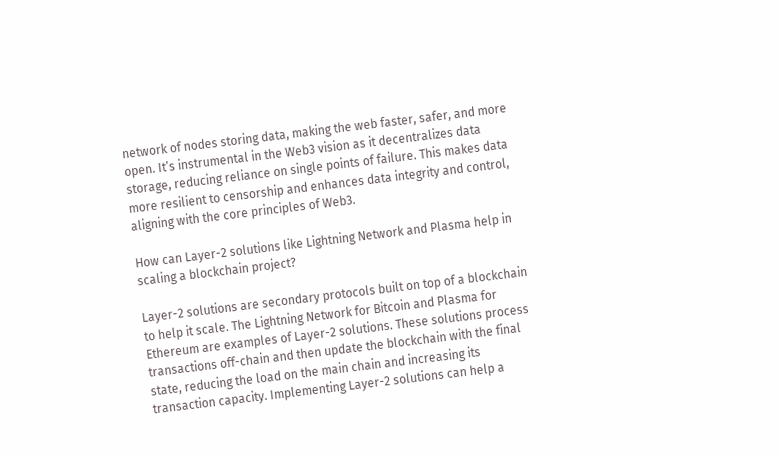network of nodes storing data, making the web faster, safer, and more open. It’s instrumental in the Web3 vision as it decentralizes data storage, reducing reliance on single points of failure. This makes data more resilient to censorship and enhances data integrity and control, aligning with the core principles of Web3.

How can Layer-2 solutions like Lightning Network and Plasma help in scaling a blockchain project?

Layer-2 solutions are secondary protocols built on top of a blockchain to help it scale. The Lightning Network for Bitcoin and Plasma for Ethereum are examples of Layer-2 solutions. These solutions process transactions off-chain and then update the blockchain with the final state, reducing the load on the main chain and increasing its transaction capacity. Implementing Layer-2 solutions can help a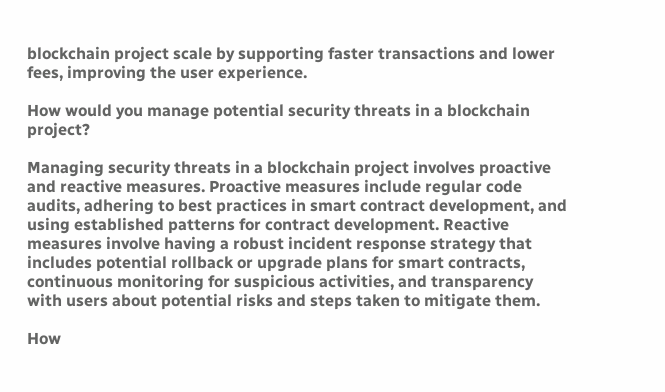blockchain project scale by supporting faster transactions and lower fees, improving the user experience.

How would you manage potential security threats in a blockchain project?

Managing security threats in a blockchain project involves proactive and reactive measures. Proactive measures include regular code audits, adhering to best practices in smart contract development, and using established patterns for contract development. Reactive measures involve having a robust incident response strategy that includes potential rollback or upgrade plans for smart contracts, continuous monitoring for suspicious activities, and transparency with users about potential risks and steps taken to mitigate them.

How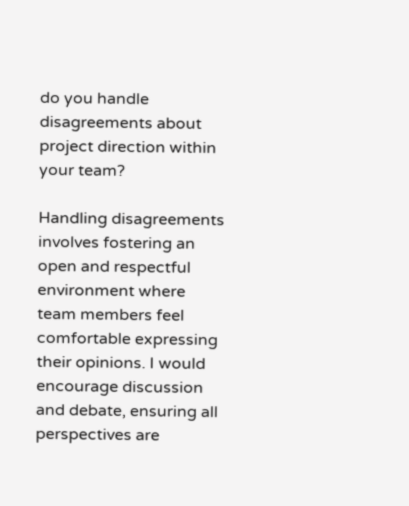do you handle disagreements about project direction within your team?

Handling disagreements involves fostering an open and respectful environment where team members feel comfortable expressing their opinions. I would encourage discussion and debate, ensuring all perspectives are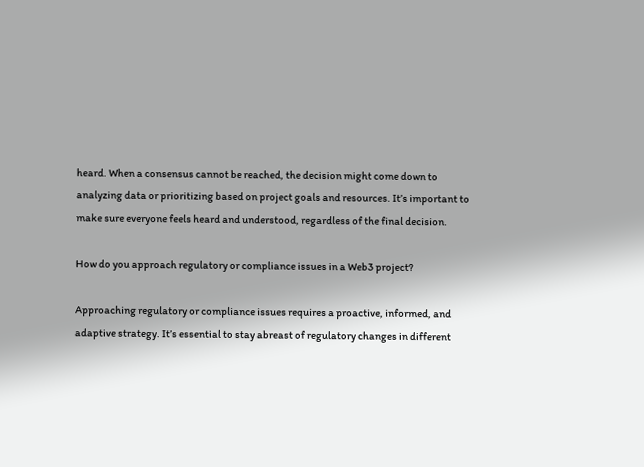heard. When a consensus cannot be reached, the decision might come down to analyzing data or prioritizing based on project goals and resources. It’s important to make sure everyone feels heard and understood, regardless of the final decision.

How do you approach regulatory or compliance issues in a Web3 project?

Approaching regulatory or compliance issues requires a proactive, informed, and adaptive strategy. It’s essential to stay abreast of regulatory changes in different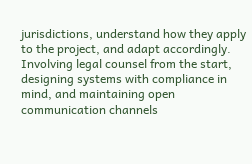jurisdictions, understand how they apply to the project, and adapt accordingly. Involving legal counsel from the start, designing systems with compliance in mind, and maintaining open communication channels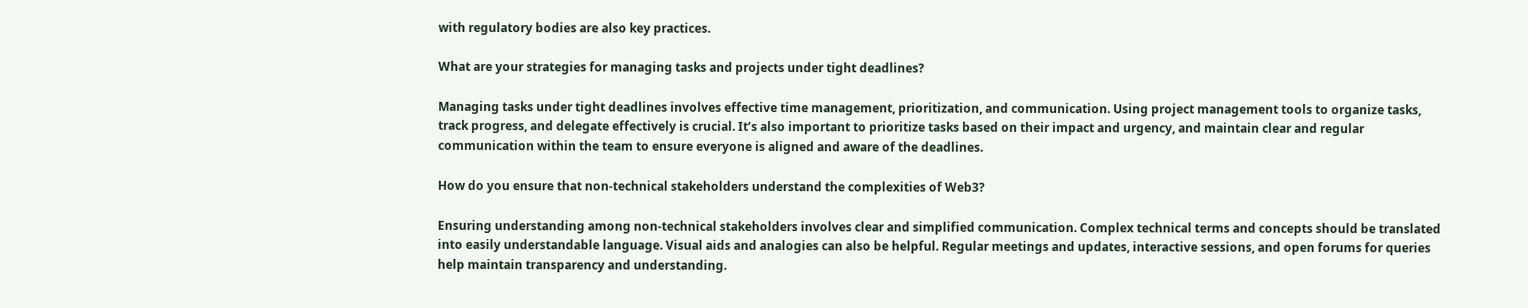with regulatory bodies are also key practices.

What are your strategies for managing tasks and projects under tight deadlines?

Managing tasks under tight deadlines involves effective time management, prioritization, and communication. Using project management tools to organize tasks, track progress, and delegate effectively is crucial. It’s also important to prioritize tasks based on their impact and urgency, and maintain clear and regular communication within the team to ensure everyone is aligned and aware of the deadlines.

How do you ensure that non-technical stakeholders understand the complexities of Web3?

Ensuring understanding among non-technical stakeholders involves clear and simplified communication. Complex technical terms and concepts should be translated into easily understandable language. Visual aids and analogies can also be helpful. Regular meetings and updates, interactive sessions, and open forums for queries help maintain transparency and understanding.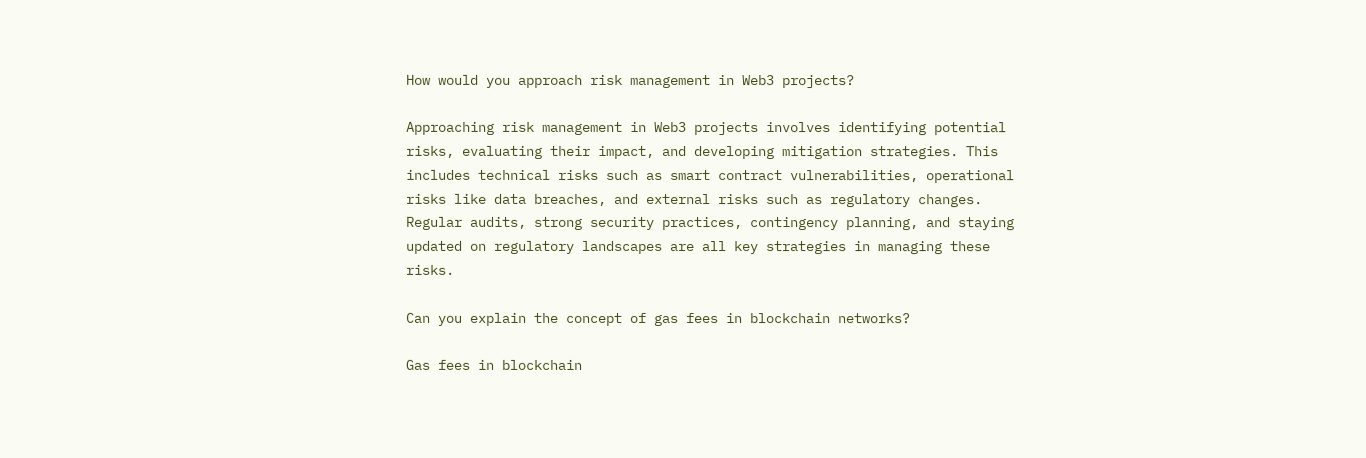How would you approach risk management in Web3 projects?

Approaching risk management in Web3 projects involves identifying potential risks, evaluating their impact, and developing mitigation strategies. This includes technical risks such as smart contract vulnerabilities, operational risks like data breaches, and external risks such as regulatory changes. Regular audits, strong security practices, contingency planning, and staying updated on regulatory landscapes are all key strategies in managing these risks.

Can you explain the concept of gas fees in blockchain networks?

Gas fees in blockchain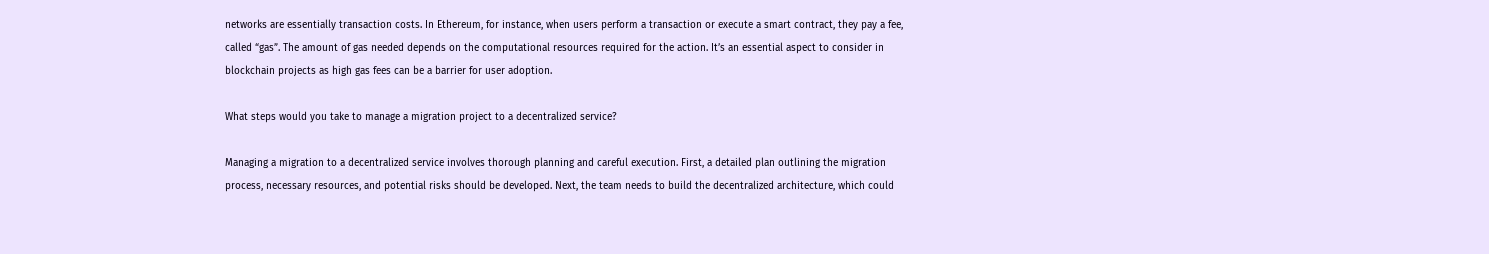networks are essentially transaction costs. In Ethereum, for instance, when users perform a transaction or execute a smart contract, they pay a fee, called “gas”. The amount of gas needed depends on the computational resources required for the action. It’s an essential aspect to consider in blockchain projects as high gas fees can be a barrier for user adoption.

What steps would you take to manage a migration project to a decentralized service?

Managing a migration to a decentralized service involves thorough planning and careful execution. First, a detailed plan outlining the migration process, necessary resources, and potential risks should be developed. Next, the team needs to build the decentralized architecture, which could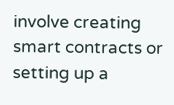involve creating smart contracts or setting up a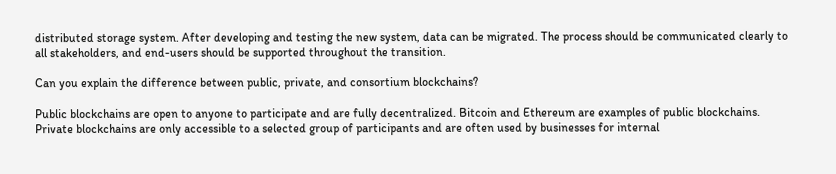distributed storage system. After developing and testing the new system, data can be migrated. The process should be communicated clearly to all stakeholders, and end-users should be supported throughout the transition.

Can you explain the difference between public, private, and consortium blockchains?

Public blockchains are open to anyone to participate and are fully decentralized. Bitcoin and Ethereum are examples of public blockchains. Private blockchains are only accessible to a selected group of participants and are often used by businesses for internal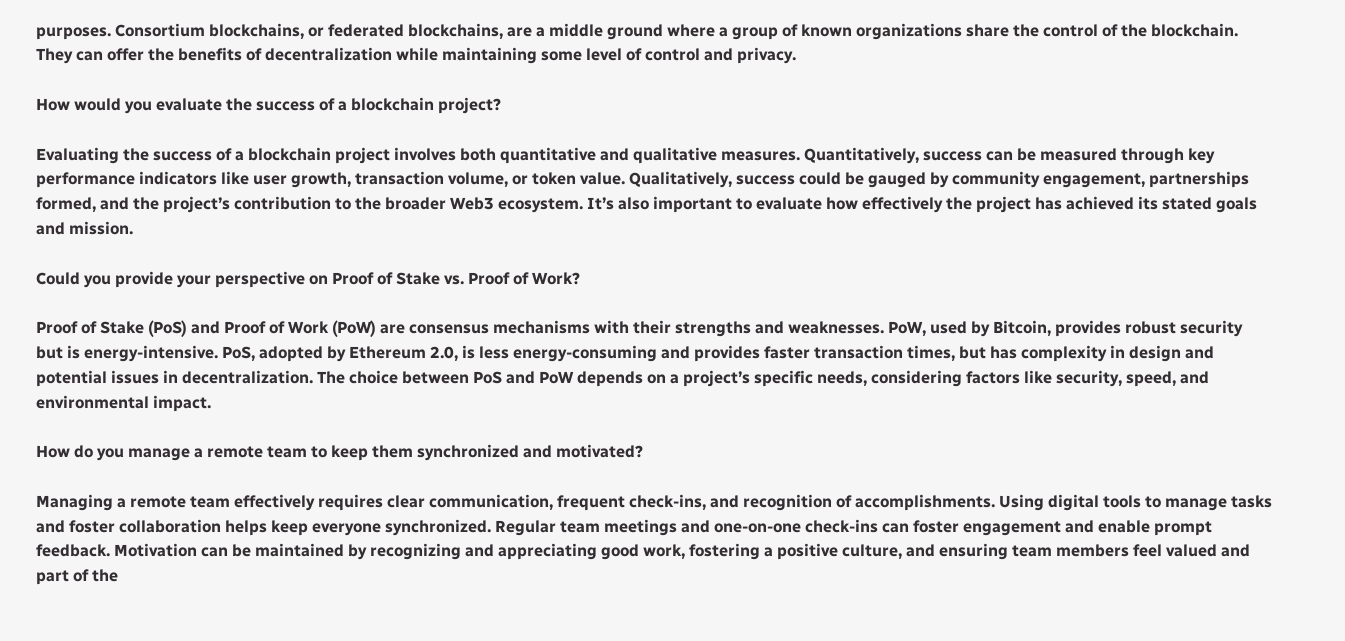purposes. Consortium blockchains, or federated blockchains, are a middle ground where a group of known organizations share the control of the blockchain. They can offer the benefits of decentralization while maintaining some level of control and privacy.

How would you evaluate the success of a blockchain project?

Evaluating the success of a blockchain project involves both quantitative and qualitative measures. Quantitatively, success can be measured through key performance indicators like user growth, transaction volume, or token value. Qualitatively, success could be gauged by community engagement, partnerships formed, and the project’s contribution to the broader Web3 ecosystem. It’s also important to evaluate how effectively the project has achieved its stated goals and mission.

Could you provide your perspective on Proof of Stake vs. Proof of Work?

Proof of Stake (PoS) and Proof of Work (PoW) are consensus mechanisms with their strengths and weaknesses. PoW, used by Bitcoin, provides robust security but is energy-intensive. PoS, adopted by Ethereum 2.0, is less energy-consuming and provides faster transaction times, but has complexity in design and potential issues in decentralization. The choice between PoS and PoW depends on a project’s specific needs, considering factors like security, speed, and environmental impact.

How do you manage a remote team to keep them synchronized and motivated?

Managing a remote team effectively requires clear communication, frequent check-ins, and recognition of accomplishments. Using digital tools to manage tasks and foster collaboration helps keep everyone synchronized. Regular team meetings and one-on-one check-ins can foster engagement and enable prompt feedback. Motivation can be maintained by recognizing and appreciating good work, fostering a positive culture, and ensuring team members feel valued and part of the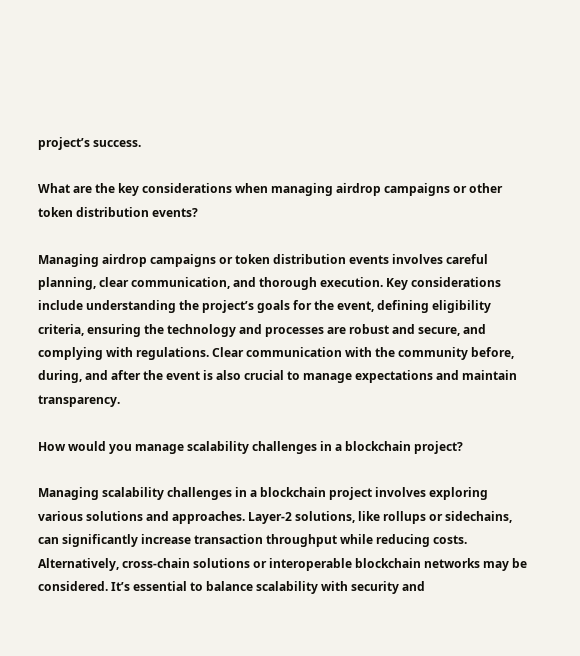project’s success.

What are the key considerations when managing airdrop campaigns or other token distribution events?

Managing airdrop campaigns or token distribution events involves careful planning, clear communication, and thorough execution. Key considerations include understanding the project’s goals for the event, defining eligibility criteria, ensuring the technology and processes are robust and secure, and complying with regulations. Clear communication with the community before, during, and after the event is also crucial to manage expectations and maintain transparency.

How would you manage scalability challenges in a blockchain project?

Managing scalability challenges in a blockchain project involves exploring various solutions and approaches. Layer-2 solutions, like rollups or sidechains, can significantly increase transaction throughput while reducing costs. Alternatively, cross-chain solutions or interoperable blockchain networks may be considered. It’s essential to balance scalability with security and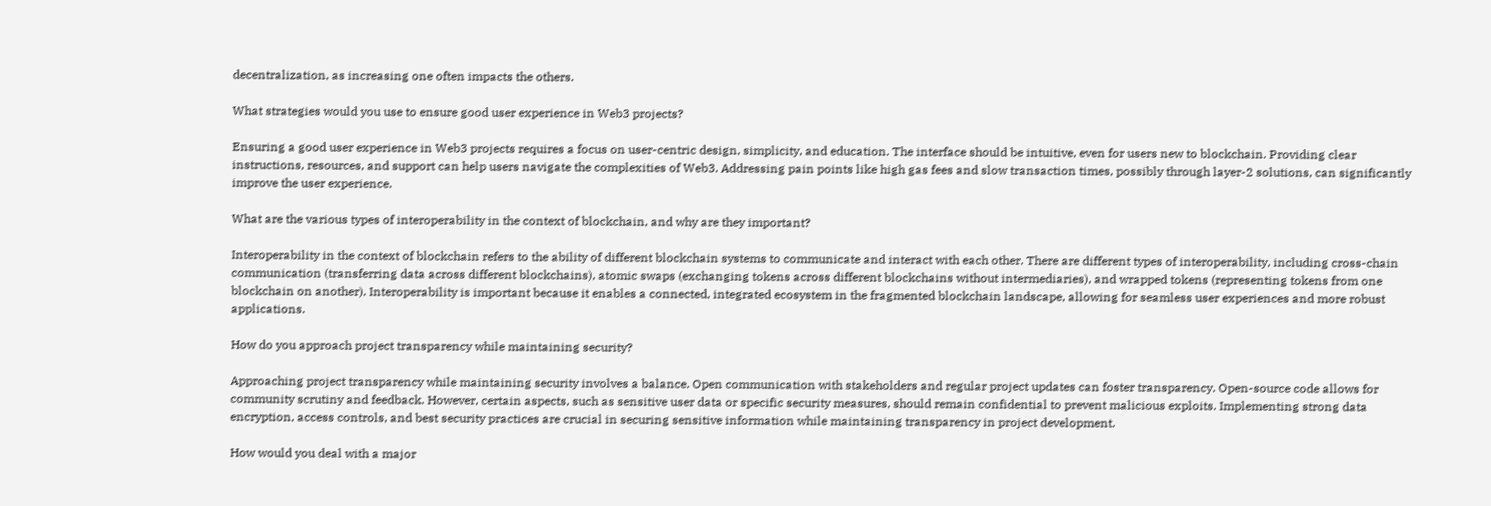decentralization, as increasing one often impacts the others.

What strategies would you use to ensure good user experience in Web3 projects?

Ensuring a good user experience in Web3 projects requires a focus on user-centric design, simplicity, and education. The interface should be intuitive, even for users new to blockchain. Providing clear instructions, resources, and support can help users navigate the complexities of Web3. Addressing pain points like high gas fees and slow transaction times, possibly through layer-2 solutions, can significantly improve the user experience.

What are the various types of interoperability in the context of blockchain, and why are they important?

Interoperability in the context of blockchain refers to the ability of different blockchain systems to communicate and interact with each other. There are different types of interoperability, including cross-chain communication (transferring data across different blockchains), atomic swaps (exchanging tokens across different blockchains without intermediaries), and wrapped tokens (representing tokens from one blockchain on another). Interoperability is important because it enables a connected, integrated ecosystem in the fragmented blockchain landscape, allowing for seamless user experiences and more robust applications.

How do you approach project transparency while maintaining security?

Approaching project transparency while maintaining security involves a balance. Open communication with stakeholders and regular project updates can foster transparency. Open-source code allows for community scrutiny and feedback. However, certain aspects, such as sensitive user data or specific security measures, should remain confidential to prevent malicious exploits. Implementing strong data encryption, access controls, and best security practices are crucial in securing sensitive information while maintaining transparency in project development.

How would you deal with a major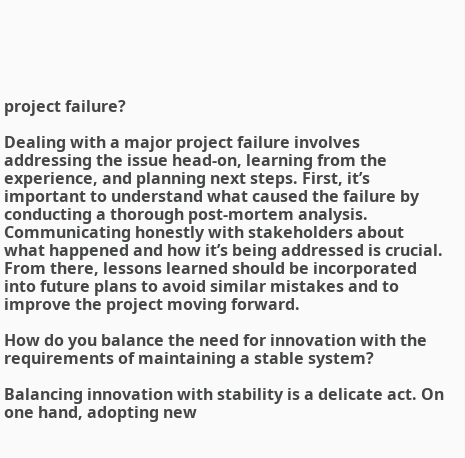project failure?

Dealing with a major project failure involves addressing the issue head-on, learning from the experience, and planning next steps. First, it’s important to understand what caused the failure by conducting a thorough post-mortem analysis. Communicating honestly with stakeholders about what happened and how it’s being addressed is crucial. From there, lessons learned should be incorporated into future plans to avoid similar mistakes and to improve the project moving forward.

How do you balance the need for innovation with the requirements of maintaining a stable system?

Balancing innovation with stability is a delicate act. On one hand, adopting new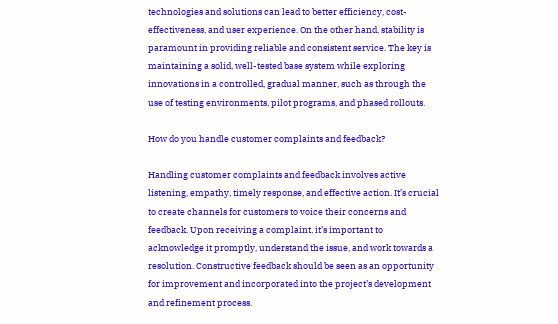technologies and solutions can lead to better efficiency, cost-effectiveness, and user experience. On the other hand, stability is paramount in providing reliable and consistent service. The key is maintaining a solid, well-tested base system while exploring innovations in a controlled, gradual manner, such as through the use of testing environments, pilot programs, and phased rollouts.

How do you handle customer complaints and feedback?

Handling customer complaints and feedback involves active listening, empathy, timely response, and effective action. It’s crucial to create channels for customers to voice their concerns and feedback. Upon receiving a complaint, it’s important to acknowledge it promptly, understand the issue, and work towards a resolution. Constructive feedback should be seen as an opportunity for improvement and incorporated into the project’s development and refinement process.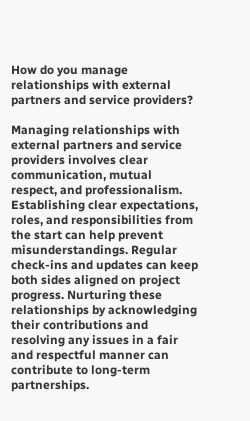How do you manage relationships with external partners and service providers?

Managing relationships with external partners and service providers involves clear communication, mutual respect, and professionalism. Establishing clear expectations, roles, and responsibilities from the start can help prevent misunderstandings. Regular check-ins and updates can keep both sides aligned on project progress. Nurturing these relationships by acknowledging their contributions and resolving any issues in a fair and respectful manner can contribute to long-term partnerships.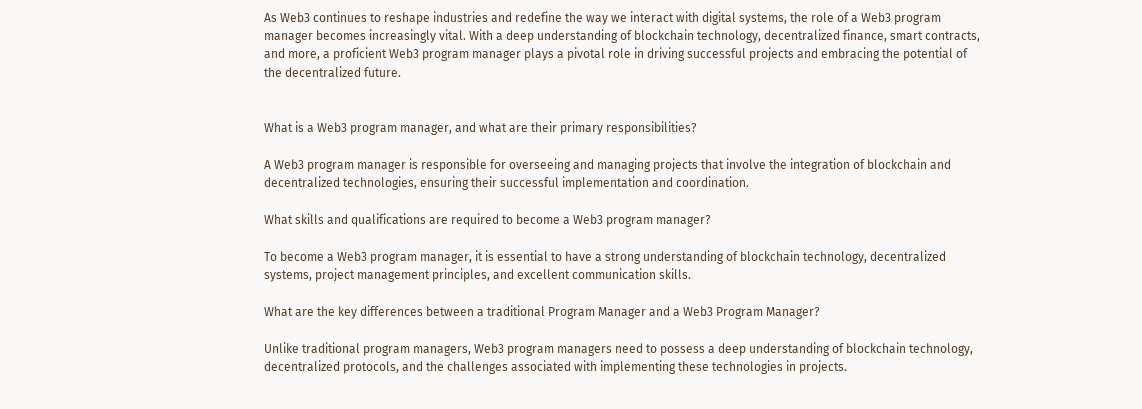As Web3 continues to reshape industries and redefine the way we interact with digital systems, the role of a Web3 program manager becomes increasingly vital. With a deep understanding of blockchain technology, decentralized finance, smart contracts, and more, a proficient Web3 program manager plays a pivotal role in driving successful projects and embracing the potential of the decentralized future.


What is a Web3 program manager, and what are their primary responsibilities?

A Web3 program manager is responsible for overseeing and managing projects that involve the integration of blockchain and decentralized technologies, ensuring their successful implementation and coordination.

What skills and qualifications are required to become a Web3 program manager?

To become a Web3 program manager, it is essential to have a strong understanding of blockchain technology, decentralized systems, project management principles, and excellent communication skills.

What are the key differences between a traditional Program Manager and a Web3 Program Manager?

Unlike traditional program managers, Web3 program managers need to possess a deep understanding of blockchain technology, decentralized protocols, and the challenges associated with implementing these technologies in projects.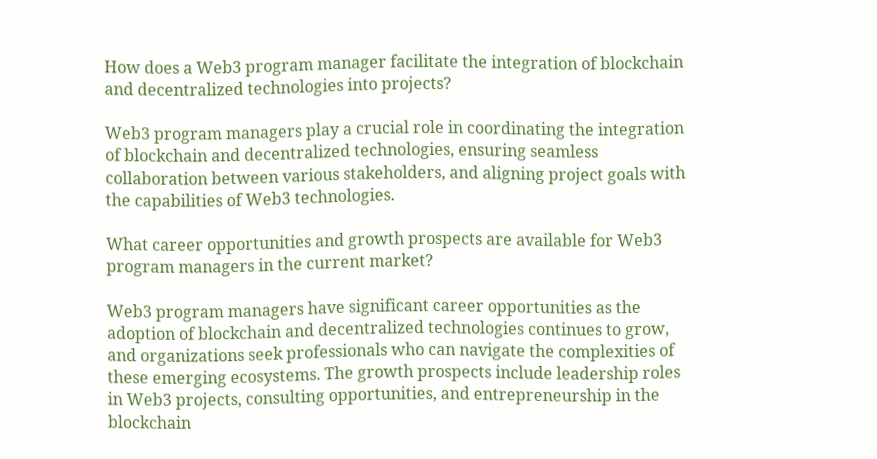How does a Web3 program manager facilitate the integration of blockchain and decentralized technologies into projects?

Web3 program managers play a crucial role in coordinating the integration of blockchain and decentralized technologies, ensuring seamless collaboration between various stakeholders, and aligning project goals with the capabilities of Web3 technologies.

What career opportunities and growth prospects are available for Web3 program managers in the current market?

Web3 program managers have significant career opportunities as the adoption of blockchain and decentralized technologies continues to grow, and organizations seek professionals who can navigate the complexities of these emerging ecosystems. The growth prospects include leadership roles in Web3 projects, consulting opportunities, and entrepreneurship in the blockchain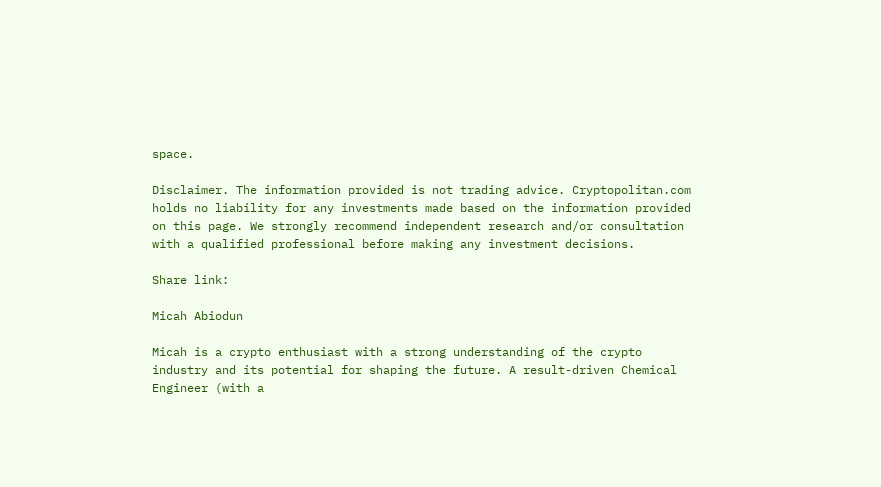space.

Disclaimer. The information provided is not trading advice. Cryptopolitan.com holds no liability for any investments made based on the information provided on this page. We strongly recommend independent research and/or consultation with a qualified professional before making any investment decisions.

Share link:

Micah Abiodun

Micah is a crypto enthusiast with a strong understanding of the crypto industry and its potential for shaping the future. A result-driven Chemical Engineer (with a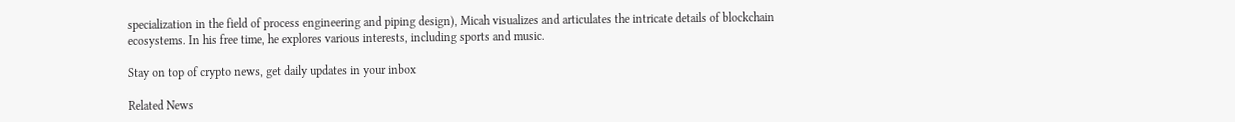specialization in the field of process engineering and piping design), Micah visualizes and articulates the intricate details of blockchain ecosystems. In his free time, he explores various interests, including sports and music.

Stay on top of crypto news, get daily updates in your inbox

Related News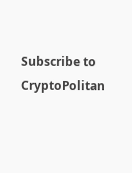Subscribe to CryptoPolitan